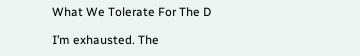What We Tolerate For The D

I’m exhausted. The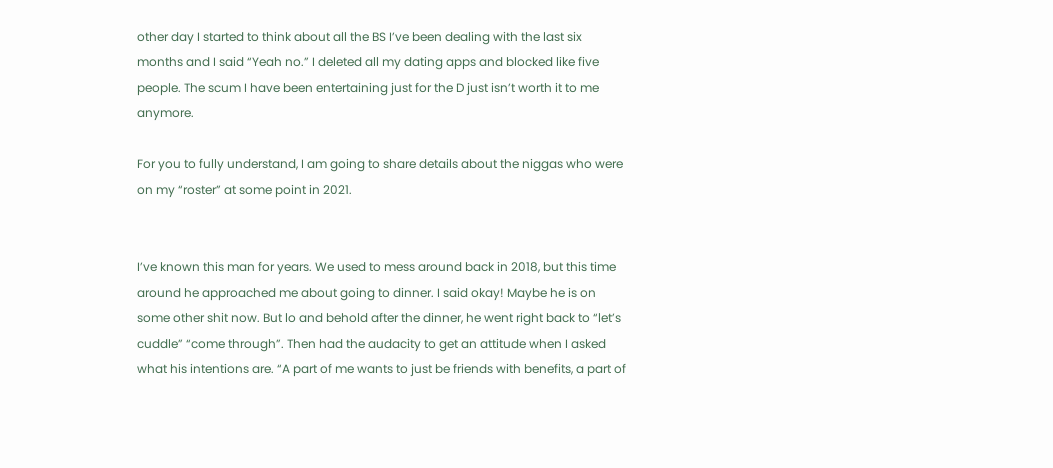other day I started to think about all the BS I’ve been dealing with the last six months and I said “Yeah no.” I deleted all my dating apps and blocked like five people. The scum I have been entertaining just for the D just isn’t worth it to me anymore.

For you to fully understand, I am going to share details about the niggas who were on my “roster” at some point in 2021.


I’ve known this man for years. We used to mess around back in 2018, but this time around he approached me about going to dinner. I said okay! Maybe he is on some other shit now. But lo and behold after the dinner, he went right back to “let’s cuddle” “come through”. Then had the audacity to get an attitude when I asked what his intentions are. “A part of me wants to just be friends with benefits, a part of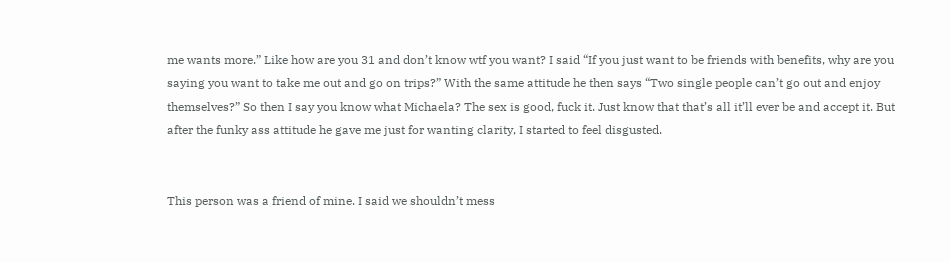me wants more.” Like how are you 31 and don’t know wtf you want? I said “If you just want to be friends with benefits, why are you saying you want to take me out and go on trips?” With the same attitude he then says “Two single people can’t go out and enjoy themselves?” So then I say you know what Michaela? The sex is good, fuck it. Just know that that’s all it’ll ever be and accept it. But after the funky ass attitude he gave me just for wanting clarity, I started to feel disgusted.


This person was a friend of mine. I said we shouldn’t mess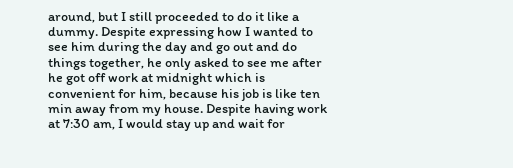around, but I still proceeded to do it like a dummy. Despite expressing how I wanted to see him during the day and go out and do things together, he only asked to see me after he got off work at midnight which is convenient for him, because his job is like ten min away from my house. Despite having work at 7:30 am, I would stay up and wait for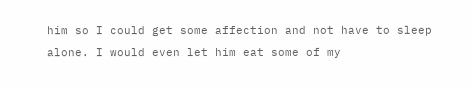him so I could get some affection and not have to sleep alone. I would even let him eat some of my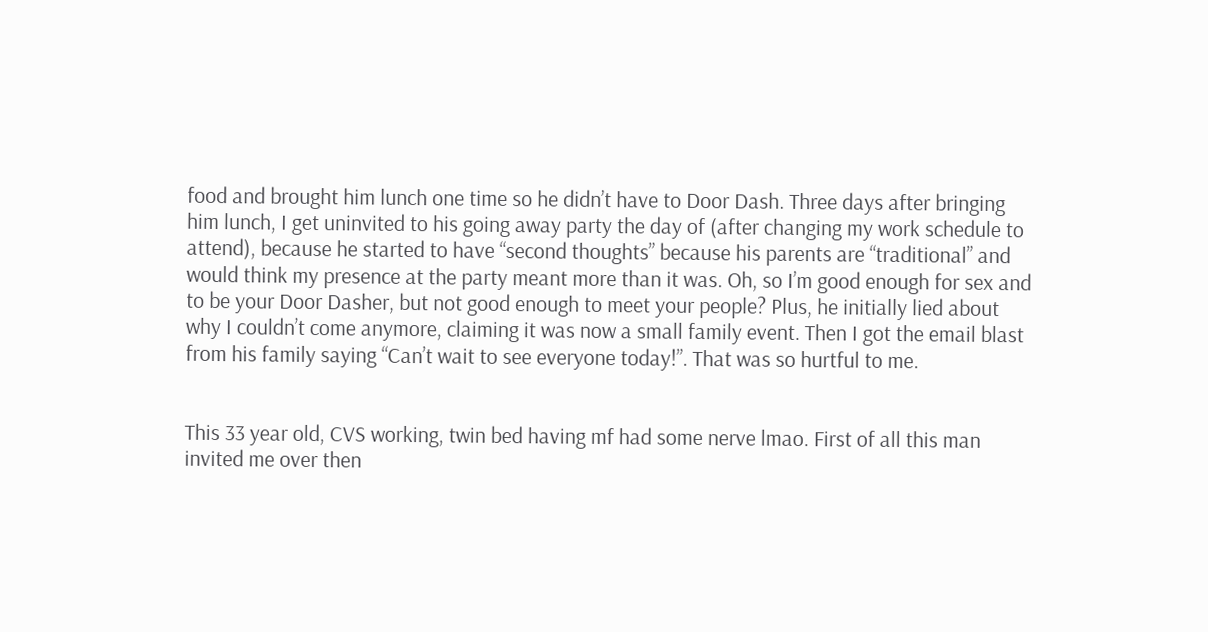food and brought him lunch one time so he didn’t have to Door Dash. Three days after bringing him lunch, I get uninvited to his going away party the day of (after changing my work schedule to attend), because he started to have “second thoughts” because his parents are “traditional” and would think my presence at the party meant more than it was. Oh, so I’m good enough for sex and to be your Door Dasher, but not good enough to meet your people? Plus, he initially lied about why I couldn’t come anymore, claiming it was now a small family event. Then I got the email blast from his family saying “Can’t wait to see everyone today!”. That was so hurtful to me.


This 33 year old, CVS working, twin bed having mf had some nerve lmao. First of all this man invited me over then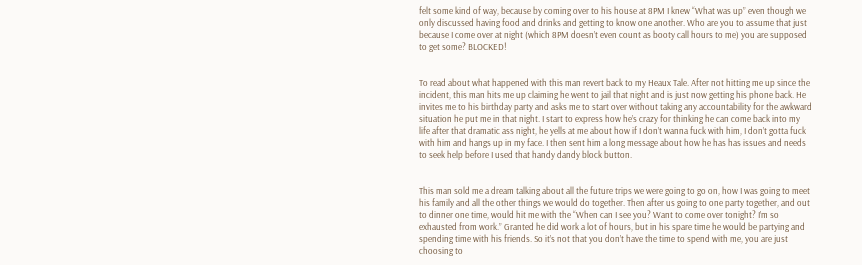felt some kind of way, because by coming over to his house at 8PM I knew “What was up” even though we only discussed having food and drinks and getting to know one another. Who are you to assume that just because I come over at night (which 8PM doesn’t even count as booty call hours to me) you are supposed to get some? BLOCKED!


To read about what happened with this man revert back to my Heaux Tale. After not hitting me up since the incident, this man hits me up claiming he went to jail that night and is just now getting his phone back. He invites me to his birthday party and asks me to start over without taking any accountability for the awkward situation he put me in that night. I start to express how he’s crazy for thinking he can come back into my life after that dramatic ass night, he yells at me about how if I don’t wanna fuck with him, I don’t gotta fuck with him and hangs up in my face. I then sent him a long message about how he has has issues and needs to seek help before I used that handy dandy block button.


This man sold me a dream talking about all the future trips we were going to go on, how I was going to meet his family and all the other things we would do together. Then after us going to one party together, and out to dinner one time, would hit me with the “When can I see you? Want to come over tonight? I’m so exhausted from work.” Granted he did work a lot of hours, but in his spare time he would be partying and spending time with his friends. So it’s not that you don’t have the time to spend with me, you are just choosing to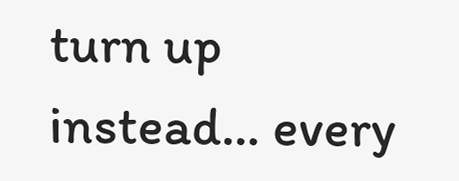turn up instead… every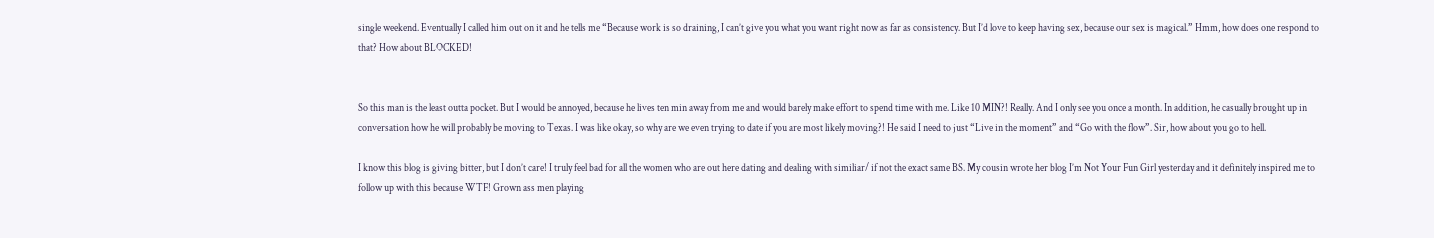single weekend. Eventually I called him out on it and he tells me “Because work is so draining, I can’t give you what you want right now as far as consistency. But I’d love to keep having sex, because our sex is magical.” Hmm, how does one respond to that? How about BLOCKED!


So this man is the least outta pocket. But I would be annoyed, because he lives ten min away from me and would barely make effort to spend time with me. Like 10 MIN?! Really. And I only see you once a month. In addition, he casually brought up in conversation how he will probably be moving to Texas. I was like okay, so why are we even trying to date if you are most likely moving?! He said I need to just “Live in the moment” and “Go with the flow”. Sir, how about you go to hell.

I know this blog is giving bitter, but I don’t care! I truly feel bad for all the women who are out here dating and dealing with similiar/ if not the exact same BS. My cousin wrote her blog I’m Not Your Fun Girl yesterday and it definitely inspired me to follow up with this because WTF! Grown ass men playing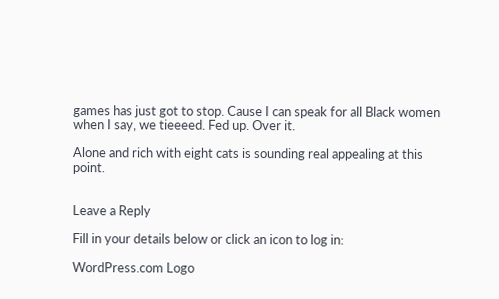games has just got to stop. Cause I can speak for all Black women when I say, we tieeeed. Fed up. Over it.

Alone and rich with eight cats is sounding real appealing at this point.


Leave a Reply

Fill in your details below or click an icon to log in:

WordPress.com Logo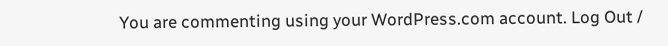You are commenting using your WordPress.com account. Log Out /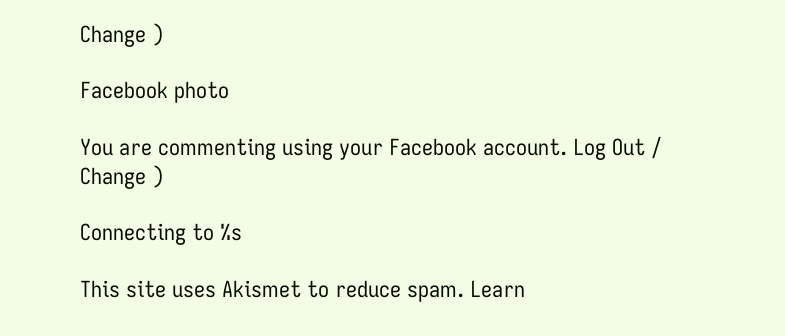Change )

Facebook photo

You are commenting using your Facebook account. Log Out /  Change )

Connecting to %s

This site uses Akismet to reduce spam. Learn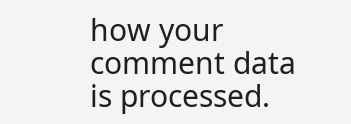how your comment data is processed.